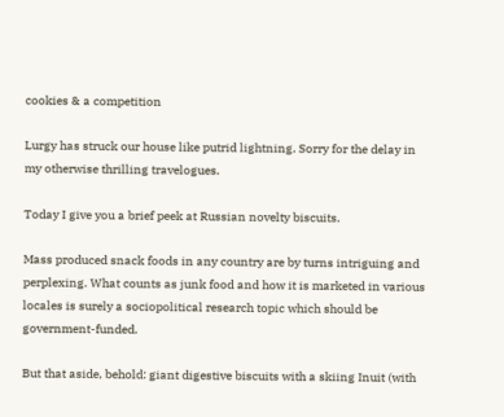cookies & a competition

Lurgy has struck our house like putrid lightning. Sorry for the delay in my otherwise thrilling travelogues.

Today I give you a brief peek at Russian novelty biscuits.

Mass produced snack foods in any country are by turns intriguing and perplexing. What counts as junk food and how it is marketed in various locales is surely a sociopolitical research topic which should be government-funded.

But that aside, behold: giant digestive biscuits with a skiing Inuit (with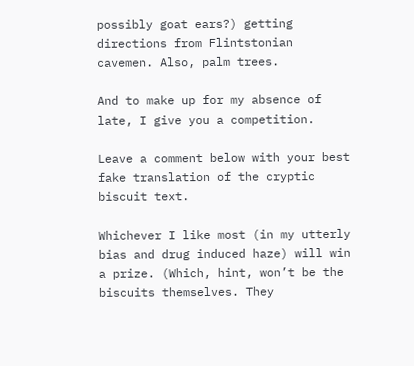possibly goat ears?) getting directions from Flintstonian cavemen. Also, palm trees.

And to make up for my absence of late, I give you a competition.

Leave a comment below with your best fake translation of the cryptic biscuit text.

Whichever I like most (in my utterly bias and drug induced haze) will win a prize. (Which, hint, won’t be the biscuits themselves. They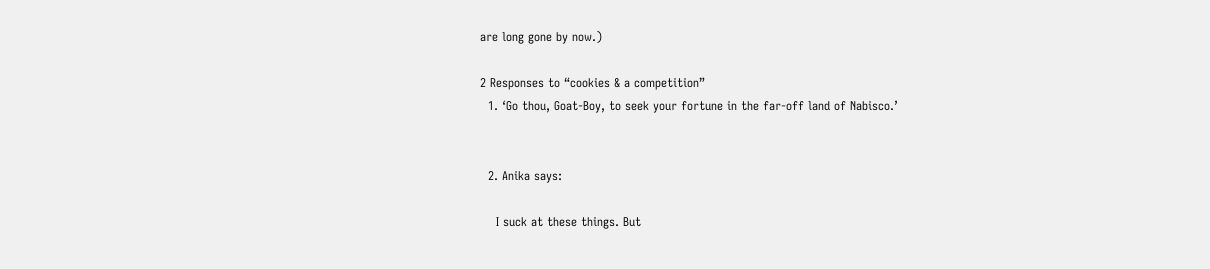are long gone by now.)

2 Responses to “cookies & a competition”
  1. ‘Go thou, Goat-Boy, to seek your fortune in the far-off land of Nabisco.’


  2. Anika says:

    I suck at these things. But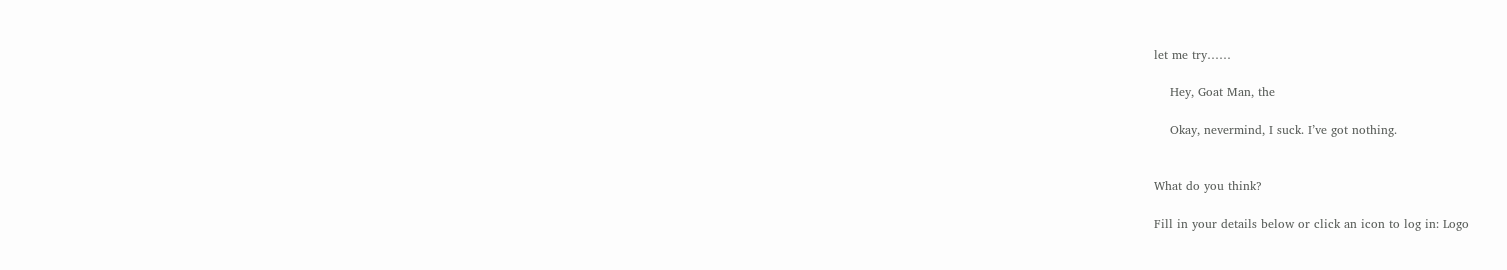let me try……

    Hey, Goat Man, the

    Okay, nevermind, I suck. I’ve got nothing.


What do you think?

Fill in your details below or click an icon to log in: Logo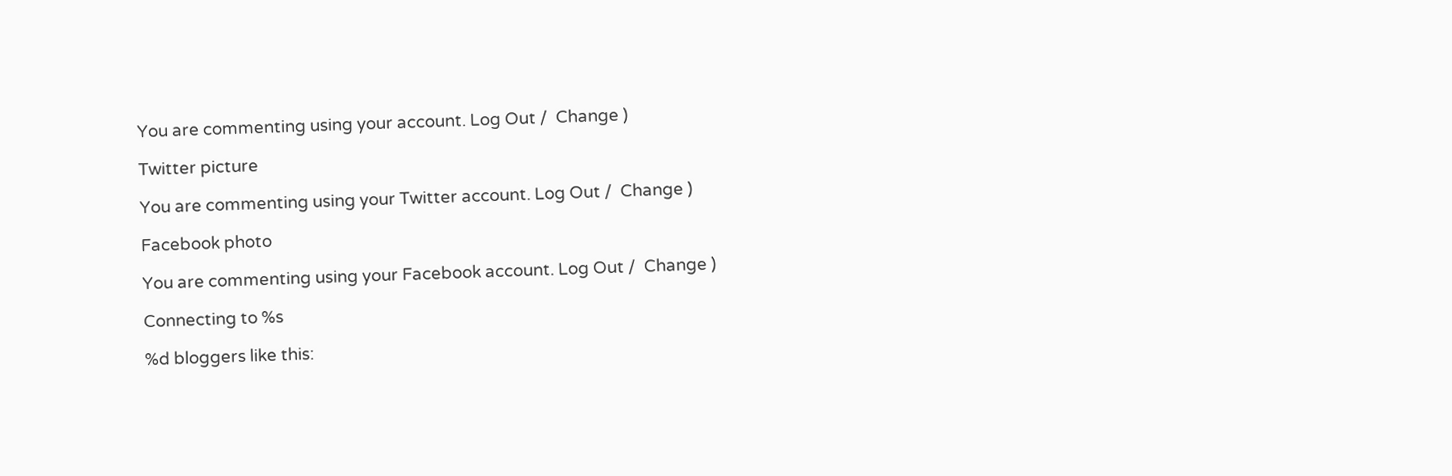You are commenting using your account. Log Out /  Change )

Twitter picture

You are commenting using your Twitter account. Log Out /  Change )

Facebook photo

You are commenting using your Facebook account. Log Out /  Change )

Connecting to %s

%d bloggers like this: